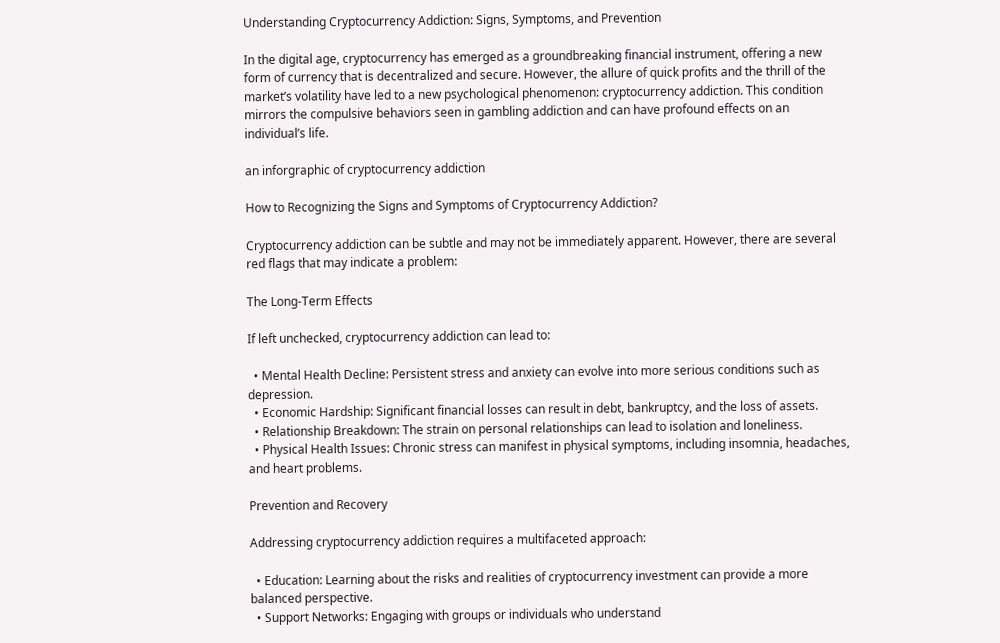Understanding Cryptocurrency Addiction: Signs, Symptoms, and Prevention

In the digital age, cryptocurrency has emerged as a groundbreaking financial instrument, offering a new form of currency that is decentralized and secure. However, the allure of quick profits and the thrill of the market’s volatility have led to a new psychological phenomenon: cryptocurrency addiction. This condition mirrors the compulsive behaviors seen in gambling addiction and can have profound effects on an individual’s life.

an inforgraphic of cryptocurrency addiction

How to Recognizing the Signs and Symptoms of Cryptocurrency Addiction?

Cryptocurrency addiction can be subtle and may not be immediately apparent. However, there are several red flags that may indicate a problem:

The Long-Term Effects

If left unchecked, cryptocurrency addiction can lead to:

  • Mental Health Decline: Persistent stress and anxiety can evolve into more serious conditions such as depression.
  • Economic Hardship: Significant financial losses can result in debt, bankruptcy, and the loss of assets.
  • Relationship Breakdown: The strain on personal relationships can lead to isolation and loneliness.
  • Physical Health Issues: Chronic stress can manifest in physical symptoms, including insomnia, headaches, and heart problems.

Prevention and Recovery

Addressing cryptocurrency addiction requires a multifaceted approach:

  • Education: Learning about the risks and realities of cryptocurrency investment can provide a more balanced perspective.
  • Support Networks: Engaging with groups or individuals who understand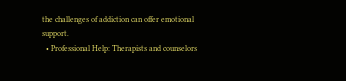the challenges of addiction can offer emotional support.
  • Professional Help: Therapists and counselors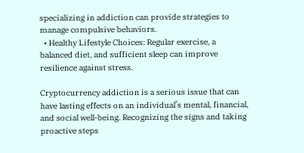specializing in addiction can provide strategies to manage compulsive behaviors.
  • Healthy Lifestyle Choices: Regular exercise, a balanced diet, and sufficient sleep can improve resilience against stress.

Cryptocurrency addiction is a serious issue that can have lasting effects on an individual’s mental, financial, and social well-being. Recognizing the signs and taking proactive steps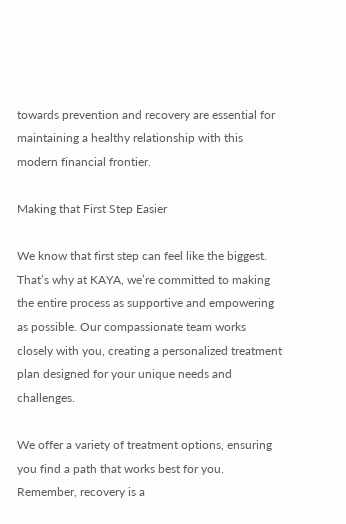towards prevention and recovery are essential for maintaining a healthy relationship with this modern financial frontier.

Making that First Step Easier

We know that first step can feel like the biggest. That’s why at KAYA, we’re committed to making the entire process as supportive and empowering as possible. Our compassionate team works closely with you, creating a personalized treatment plan designed for your unique needs and challenges.

We offer a variety of treatment options, ensuring you find a path that works best for you. Remember, recovery is a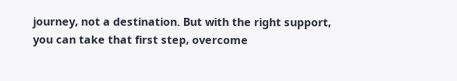journey, not a destination. But with the right support, you can take that first step, overcome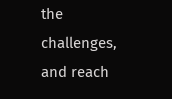the challenges, and reach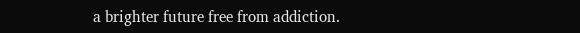a brighter future free from addiction.